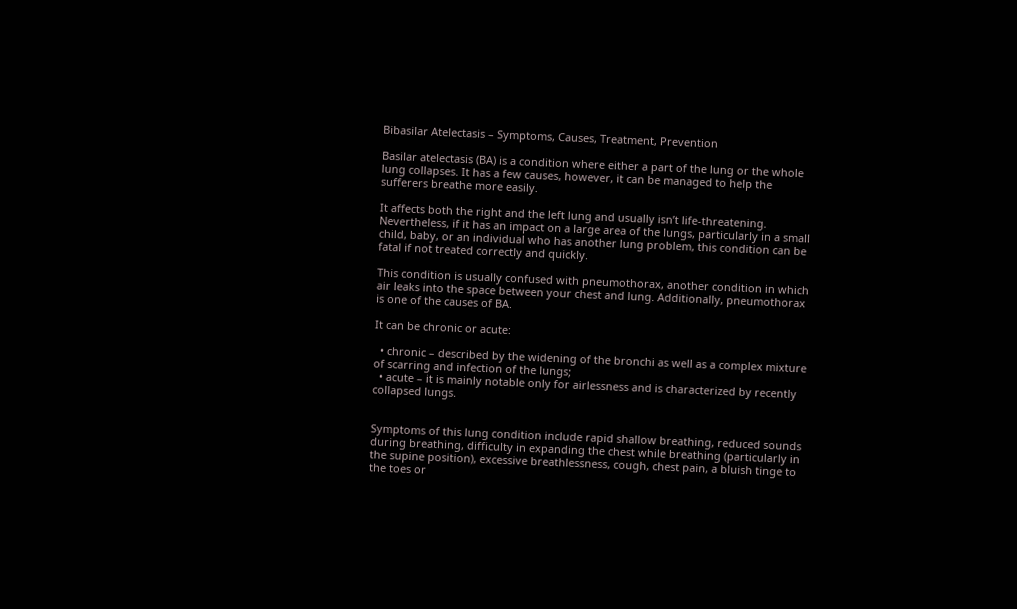Bibasilar Atelectasis – Symptoms, Causes, Treatment, Prevention

Basilar atelectasis (BA) is a condition where either a part of the lung or the whole lung collapses. It has a few causes, however, it can be managed to help the sufferers breathe more easily.

It affects both the right and the left lung and usually isn’t life-threatening. Nevertheless, if it has an impact on a large area of the lungs, particularly in a small child, baby, or an individual who has another lung problem, this condition can be fatal if not treated correctly and quickly.

This condition is usually confused with pneumothorax, another condition in which air leaks into the space between your chest and lung. Additionally, pneumothorax is one of the causes of BA.

It can be chronic or acute:

  • chronic – described by the widening of the bronchi as well as a complex mixture of scarring and infection of the lungs;
  • acute – it is mainly notable only for airlessness and is characterized by recently collapsed lungs.


Symptoms of this lung condition include rapid shallow breathing, reduced sounds during breathing, difficulty in expanding the chest while breathing (particularly in the supine position), excessive breathlessness, cough, chest pain, a bluish tinge to the toes or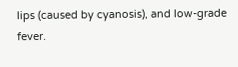lips (caused by cyanosis), and low-grade fever.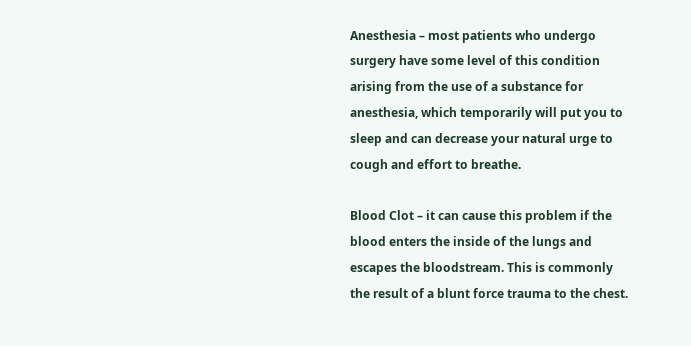Anesthesia – most patients who undergo surgery have some level of this condition arising from the use of a substance for anesthesia, which temporarily will put you to sleep and can decrease your natural urge to cough and effort to breathe.

Blood Clot – it can cause this problem if the blood enters the inside of the lungs and escapes the bloodstream. This is commonly the result of a blunt force trauma to the chest.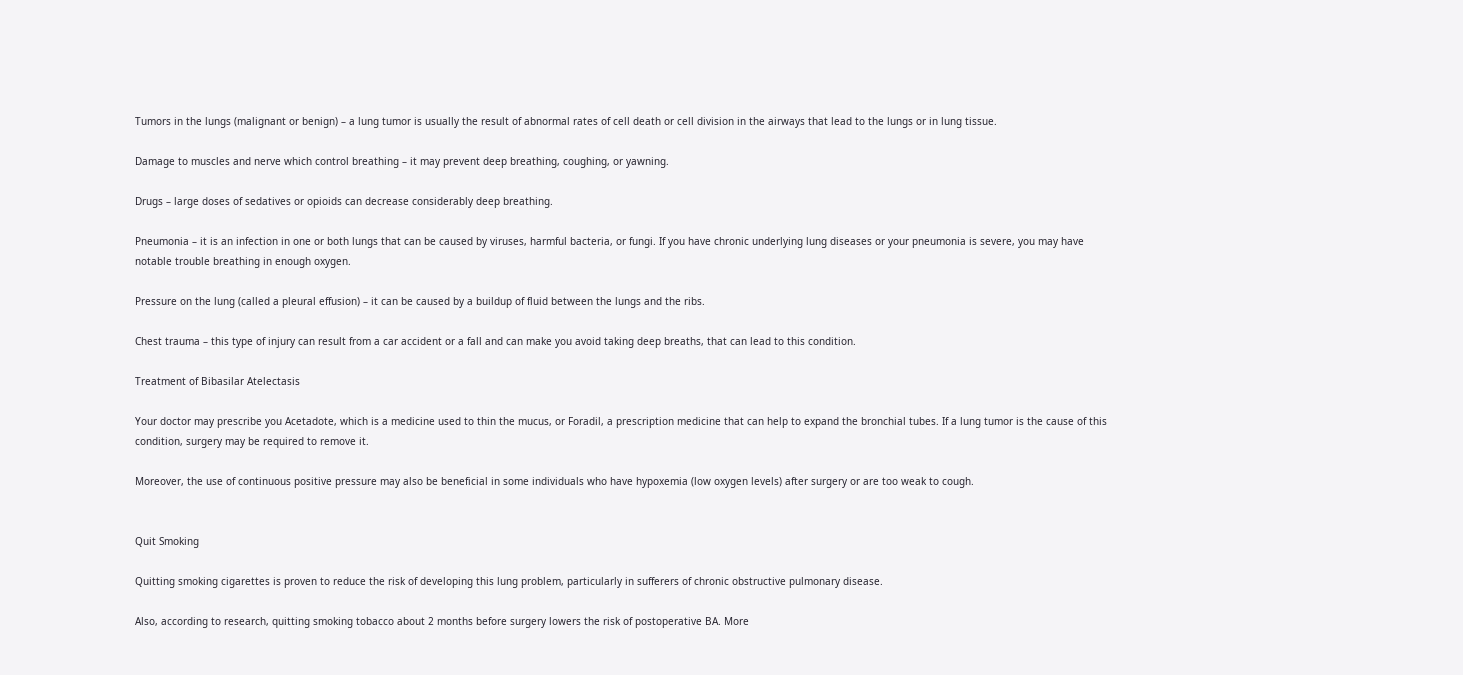Tumors in the lungs (malignant or benign) – a lung tumor is usually the result of abnormal rates of cell death or cell division in the airways that lead to the lungs or in lung tissue.

Damage to muscles and nerve which control breathing – it may prevent deep breathing, coughing, or yawning.

Drugs – large doses of sedatives or opioids can decrease considerably deep breathing.

Pneumonia – it is an infection in one or both lungs that can be caused by viruses, harmful bacteria, or fungi. If you have chronic underlying lung diseases or your pneumonia is severe, you may have notable trouble breathing in enough oxygen.

Pressure on the lung (called a pleural effusion) – it can be caused by a buildup of fluid between the lungs and the ribs.

Chest trauma – this type of injury can result from a car accident or a fall and can make you avoid taking deep breaths, that can lead to this condition.

Treatment of Bibasilar Atelectasis

Your doctor may prescribe you Acetadote, which is a medicine used to thin the mucus, or Foradil, a prescription medicine that can help to expand the bronchial tubes. If a lung tumor is the cause of this condition, surgery may be required to remove it.

Moreover, the use of continuous positive pressure may also be beneficial in some individuals who have hypoxemia (low oxygen levels) after surgery or are too weak to cough.


Quit Smoking

Quitting smoking cigarettes is proven to reduce the risk of developing this lung problem, particularly in sufferers of chronic obstructive pulmonary disease.

Also, according to research, quitting smoking tobacco about 2 months before surgery lowers the risk of postoperative BA. More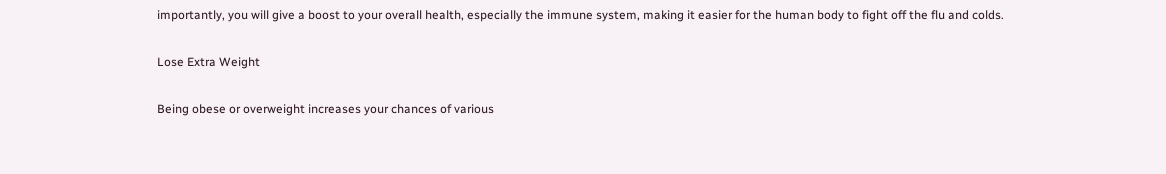importantly, you will give a boost to your overall health, especially the immune system, making it easier for the human body to fight off the flu and colds.

Lose Extra Weight

Being obese or overweight increases your chances of various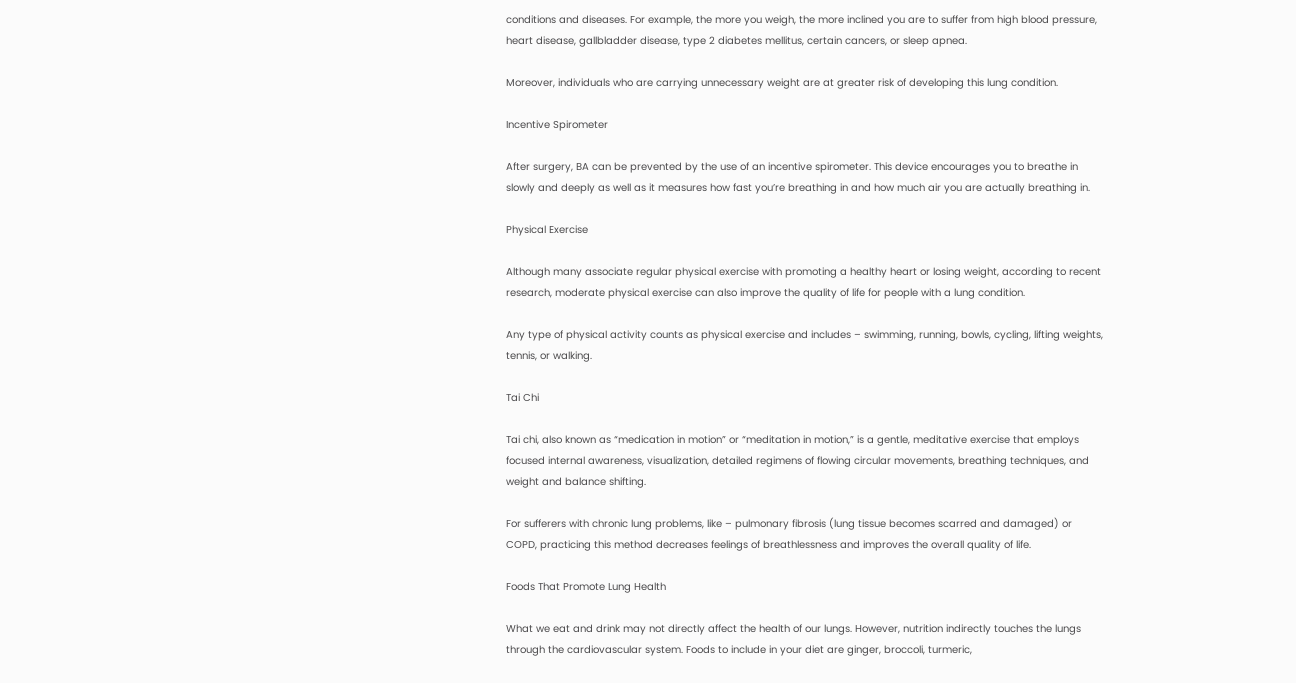conditions and diseases. For example, the more you weigh, the more inclined you are to suffer from high blood pressure, heart disease, gallbladder disease, type 2 diabetes mellitus, certain cancers, or sleep apnea.

Moreover, individuals who are carrying unnecessary weight are at greater risk of developing this lung condition.

Incentive Spirometer

After surgery, BA can be prevented by the use of an incentive spirometer. This device encourages you to breathe in slowly and deeply as well as it measures how fast you’re breathing in and how much air you are actually breathing in.

Physical Exercise

Although many associate regular physical exercise with promoting a healthy heart or losing weight, according to recent research, moderate physical exercise can also improve the quality of life for people with a lung condition.

Any type of physical activity counts as physical exercise and includes – swimming, running, bowls, cycling, lifting weights, tennis, or walking.

Tai Chi

Tai chi, also known as “medication in motion” or “meditation in motion,” is a gentle, meditative exercise that employs focused internal awareness, visualization, detailed regimens of flowing circular movements, breathing techniques, and weight and balance shifting.

For sufferers with chronic lung problems, like – pulmonary fibrosis (lung tissue becomes scarred and damaged) or COPD, practicing this method decreases feelings of breathlessness and improves the overall quality of life.

Foods That Promote Lung Health

What we eat and drink may not directly affect the health of our lungs. However, nutrition indirectly touches the lungs through the cardiovascular system. Foods to include in your diet are ginger, broccoli, turmeric,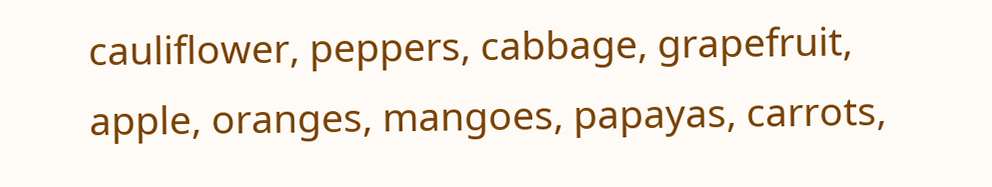cauliflower, peppers, cabbage, grapefruit, apple, oranges, mangoes, papayas, carrots,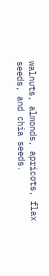walnuts, almonds, apricots, flax seeds, and chia seeds.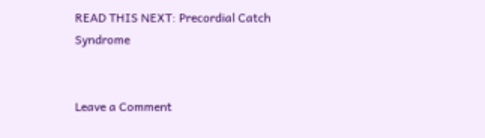READ THIS NEXT: Precordial Catch Syndrome


Leave a Comment